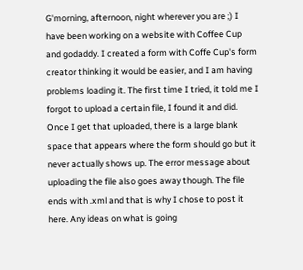G'morning, afternoon, night wherever you are ;) I have been working on a website with Coffee Cup and godaddy. I created a form with Coffe Cup's form creator thinking it would be easier, and I am having problems loading it. The first time I tried, it told me I forgot to upload a certain file, I found it and did. Once I get that uploaded, there is a large blank space that appears where the form should go but it never actually shows up. The error message about uploading the file also goes away though. The file ends with .xml and that is why I chose to post it here. Any ideas on what is going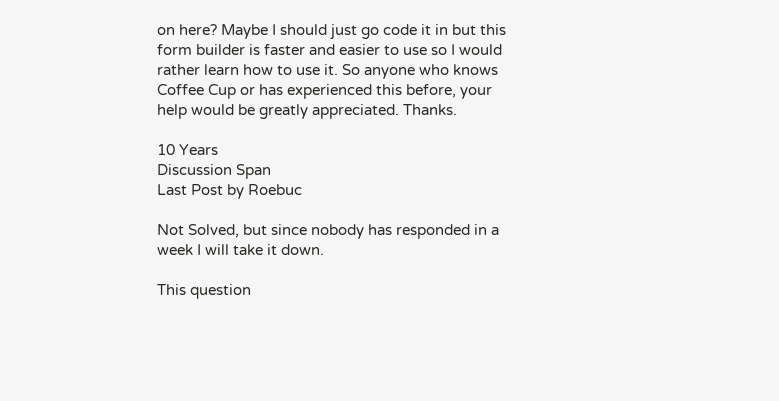on here? Maybe I should just go code it in but this form builder is faster and easier to use so I would rather learn how to use it. So anyone who knows Coffee Cup or has experienced this before, your help would be greatly appreciated. Thanks.

10 Years
Discussion Span
Last Post by Roebuc

Not Solved, but since nobody has responded in a week I will take it down.

This question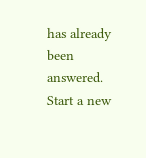has already been answered. Start a new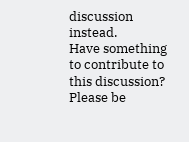discussion instead.
Have something to contribute to this discussion? Please be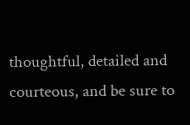thoughtful, detailed and courteous, and be sure to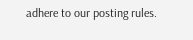adhere to our posting rules.